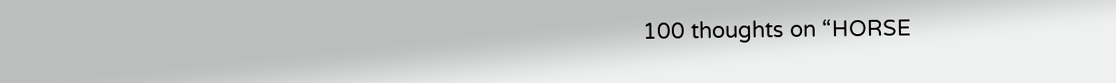100 thoughts on “HORSE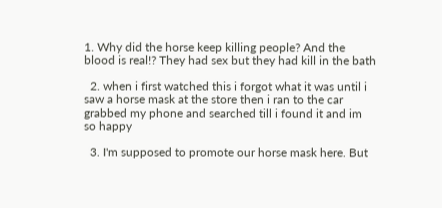1. Why did the horse keep killing people? And the blood is real!? They had sex but they had kill in the bath

  2. when i first watched this i forgot what it was until i saw a horse mask at the store then i ran to the car grabbed my phone and searched till i found it and im so happy

  3. I'm supposed to promote our horse mask here. But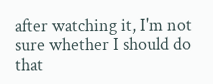after watching it, I'm not sure whether I should do that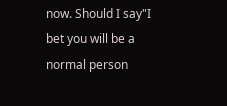now. Should I say"I bet you will be a normal person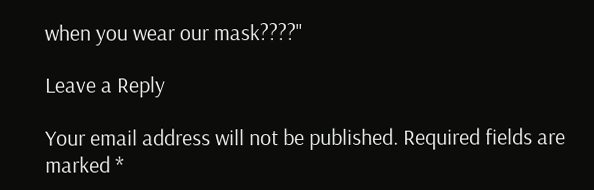when you wear our mask????"

Leave a Reply

Your email address will not be published. Required fields are marked *